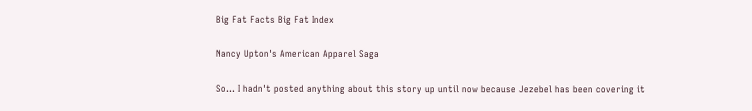Big Fat Facts Big Fat Index

Nancy Upton's American Apparel Saga

So... I hadn't posted anything about this story up until now because Jezebel has been covering it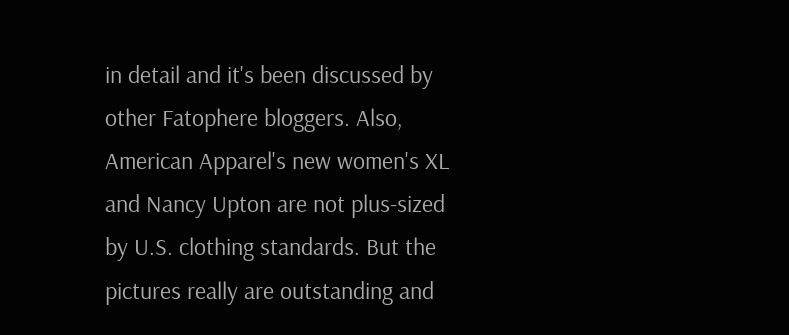in detail and it's been discussed by other Fatophere bloggers. Also, American Apparel's new women's XL and Nancy Upton are not plus-sized by U.S. clothing standards. But the pictures really are outstanding and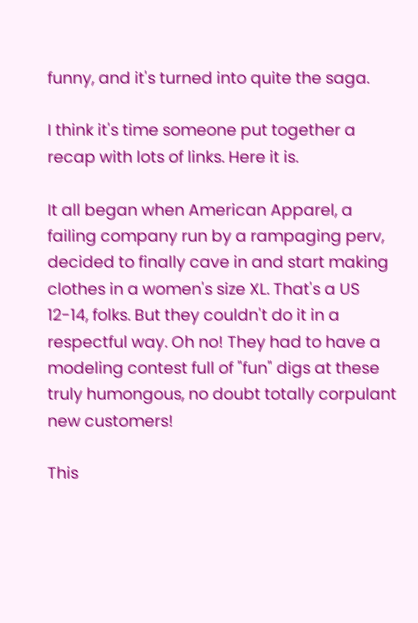funny, and it's turned into quite the saga.

I think it's time someone put together a recap with lots of links. Here it is.

It all began when American Apparel, a failing company run by a rampaging perv, decided to finally cave in and start making clothes in a women's size XL. That's a US 12-14, folks. But they couldn't do it in a respectful way. Oh no! They had to have a modeling contest full of "fun" digs at these truly humongous, no doubt totally corpulant new customers!

This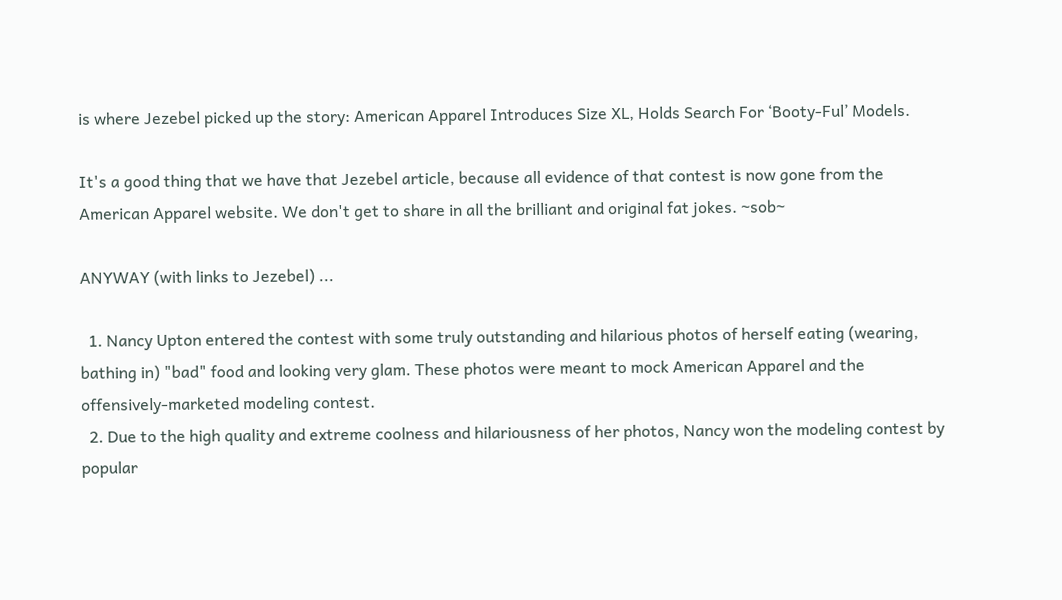is where Jezebel picked up the story: American Apparel Introduces Size XL, Holds Search For ‘Booty-Ful’ Models.

It's a good thing that we have that Jezebel article, because all evidence of that contest is now gone from the American Apparel website. We don't get to share in all the brilliant and original fat jokes. ~sob~

ANYWAY (with links to Jezebel) ...

  1. Nancy Upton entered the contest with some truly outstanding and hilarious photos of herself eating (wearing, bathing in) "bad" food and looking very glam. These photos were meant to mock American Apparel and the offensively-marketed modeling contest.
  2. Due to the high quality and extreme coolness and hilariousness of her photos, Nancy won the modeling contest by popular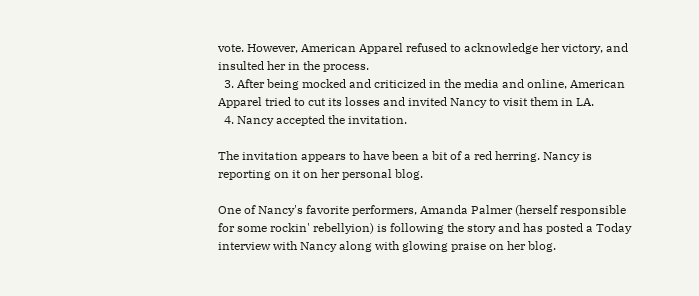vote. However, American Apparel refused to acknowledge her victory, and insulted her in the process.
  3. After being mocked and criticized in the media and online, American Apparel tried to cut its losses and invited Nancy to visit them in LA.
  4. Nancy accepted the invitation.

The invitation appears to have been a bit of a red herring. Nancy is reporting on it on her personal blog.

One of Nancy's favorite performers, Amanda Palmer (herself responsible for some rockin' rebellyion) is following the story and has posted a Today interview with Nancy along with glowing praise on her blog.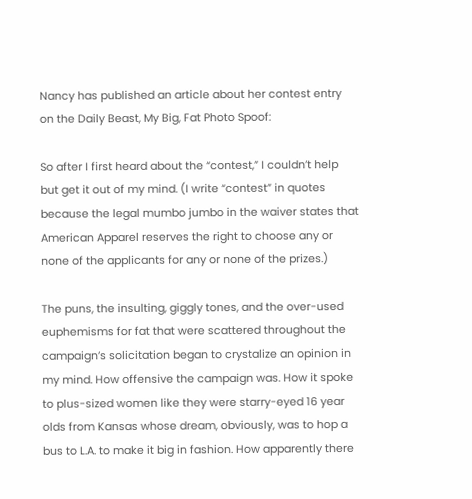Nancy has published an article about her contest entry on the Daily Beast, My Big, Fat Photo Spoof:

So after I first heard about the “contest,” I couldn’t help but get it out of my mind. (I write “contest” in quotes because the legal mumbo jumbo in the waiver states that American Apparel reserves the right to choose any or none of the applicants for any or none of the prizes.)

The puns, the insulting, giggly tones, and the over-used euphemisms for fat that were scattered throughout the campaign’s solicitation began to crystalize an opinion in my mind. How offensive the campaign was. How it spoke to plus-sized women like they were starry-eyed 16 year olds from Kansas whose dream, obviously, was to hop a bus to L.A. to make it big in fashion. How apparently there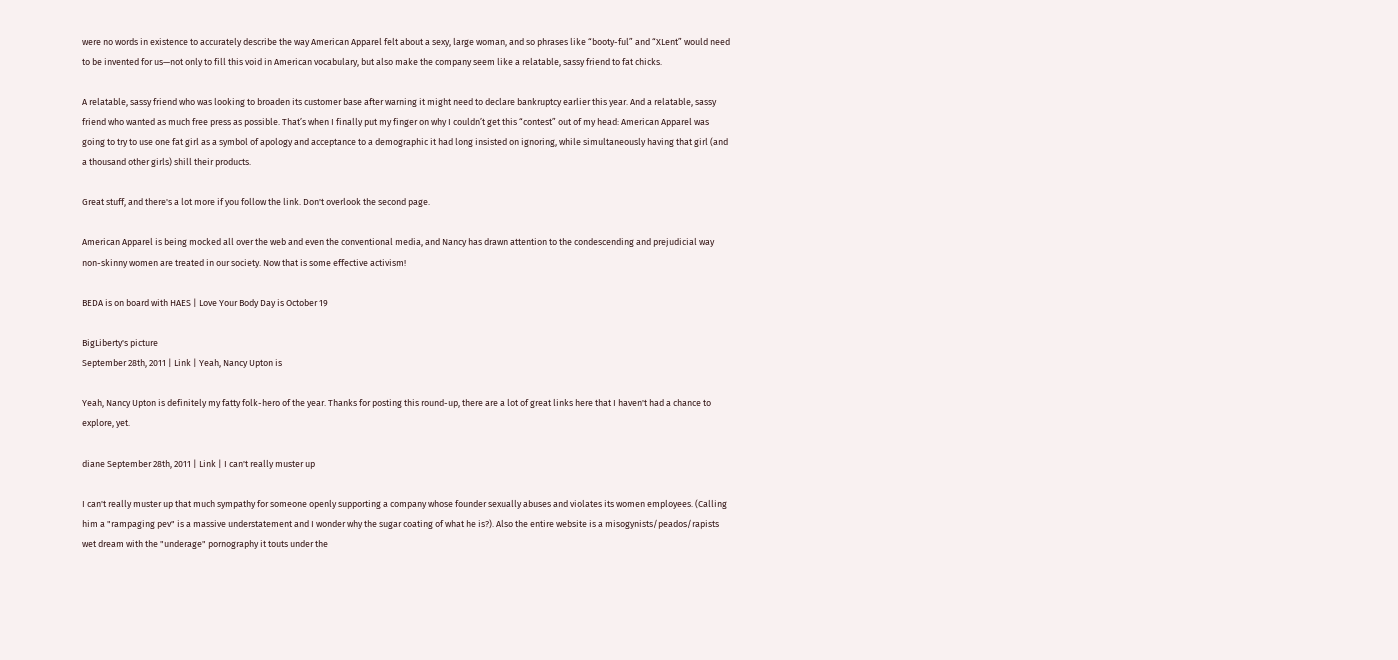were no words in existence to accurately describe the way American Apparel felt about a sexy, large woman, and so phrases like “booty-ful” and “XLent” would need to be invented for us—not only to fill this void in American vocabulary, but also make the company seem like a relatable, sassy friend to fat chicks.

A relatable, sassy friend who was looking to broaden its customer base after warning it might need to declare bankruptcy earlier this year. And a relatable, sassy friend who wanted as much free press as possible. That’s when I finally put my finger on why I couldn’t get this “contest” out of my head: American Apparel was going to try to use one fat girl as a symbol of apology and acceptance to a demographic it had long insisted on ignoring, while simultaneously having that girl (and a thousand other girls) shill their products.

Great stuff, and there's a lot more if you follow the link. Don't overlook the second page.

American Apparel is being mocked all over the web and even the conventional media, and Nancy has drawn attention to the condescending and prejudicial way non-skinny women are treated in our society. Now that is some effective activism!

BEDA is on board with HAES | Love Your Body Day is October 19

BigLiberty's picture
September 28th, 2011 | Link | Yeah, Nancy Upton is

Yeah, Nancy Upton is definitely my fatty folk-hero of the year. Thanks for posting this round-up, there are a lot of great links here that I haven't had a chance to explore, yet.

diane September 28th, 2011 | Link | I can't really muster up

I can't really muster up that much sympathy for someone openly supporting a company whose founder sexually abuses and violates its women employees. (Calling him a "rampaging pev" is a massive understatement and I wonder why the sugar coating of what he is?). Also the entire website is a misogynists/peados/rapists wet dream with the "underage" pornography it touts under the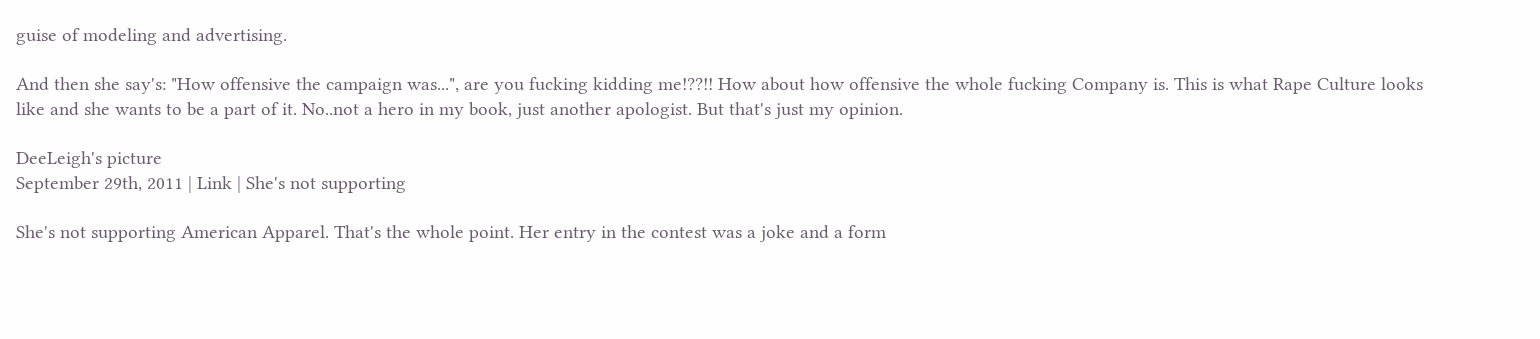guise of modeling and advertising.

And then she say's: "How offensive the campaign was...", are you fucking kidding me!??!! How about how offensive the whole fucking Company is. This is what Rape Culture looks like and she wants to be a part of it. No..not a hero in my book, just another apologist. But that's just my opinion.

DeeLeigh's picture
September 29th, 2011 | Link | She's not supporting

She's not supporting American Apparel. That's the whole point. Her entry in the contest was a joke and a form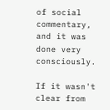of social commentary, and it was done very consciously.

If it wasn't clear from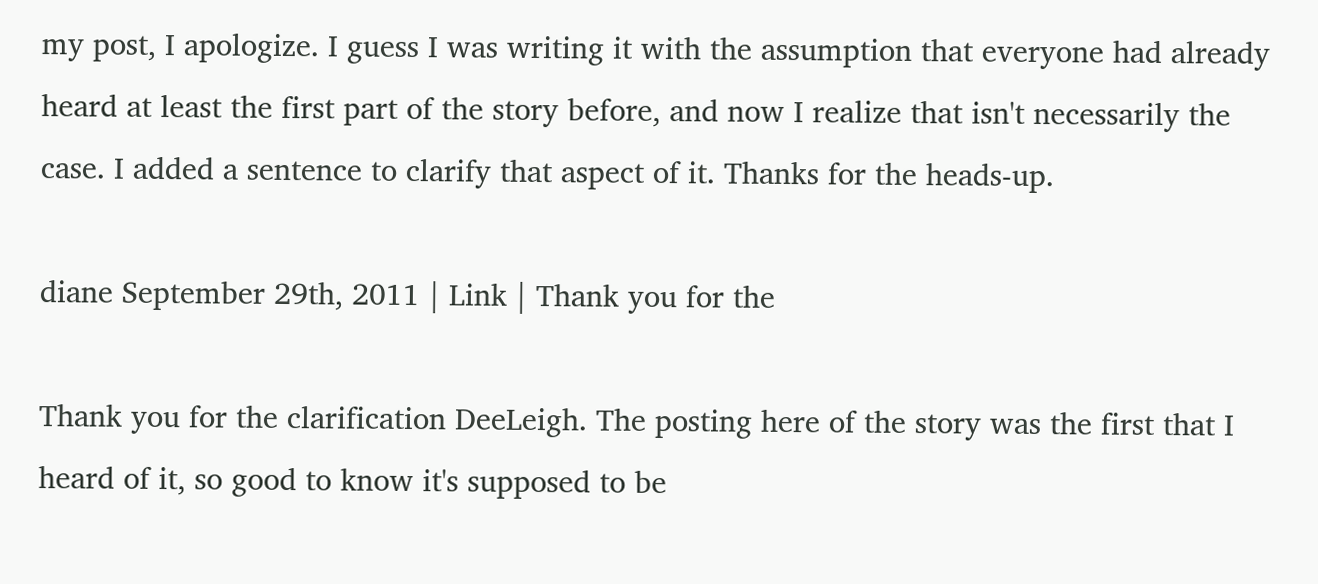my post, I apologize. I guess I was writing it with the assumption that everyone had already heard at least the first part of the story before, and now I realize that isn't necessarily the case. I added a sentence to clarify that aspect of it. Thanks for the heads-up.

diane September 29th, 2011 | Link | Thank you for the

Thank you for the clarification DeeLeigh. The posting here of the story was the first that I heard of it, so good to know it's supposed to be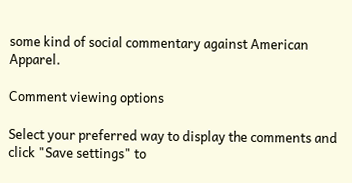some kind of social commentary against American Apparel.

Comment viewing options

Select your preferred way to display the comments and click "Save settings" to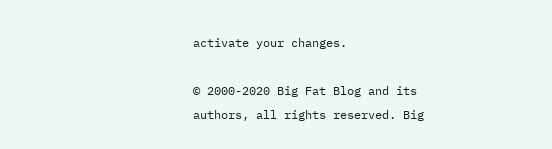activate your changes.

© 2000-2020 Big Fat Blog and its authors, all rights reserved. Big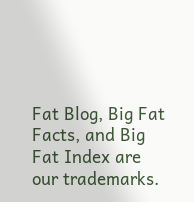Fat Blog, Big Fat Facts, and Big Fat Index are our trademarks.